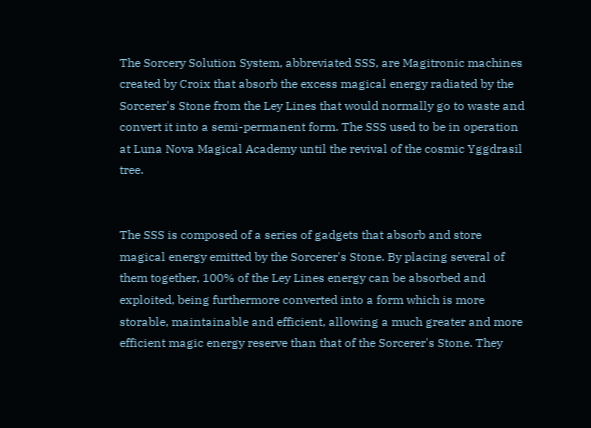The Sorcery Solution System, abbreviated SSS, are Magitronic machines created by Croix that absorb the excess magical energy radiated by the Sorcerer's Stone from the Ley Lines that would normally go to waste and convert it into a semi-permanent form. The SSS used to be in operation at Luna Nova Magical Academy until the revival of the cosmic Yggdrasil tree.


The SSS is composed of a series of gadgets that absorb and store magical energy emitted by the Sorcerer's Stone. By placing several of them together, 100% of the Ley Lines energy can be absorbed and exploited, being furthermore converted into a form which is more storable, maintainable and efficient, allowing a much greater and more efficient magic energy reserve than that of the Sorcerer's Stone. They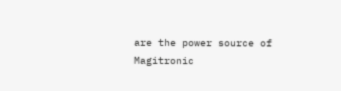are the power source of Magitronic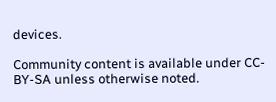devices.

Community content is available under CC-BY-SA unless otherwise noted.